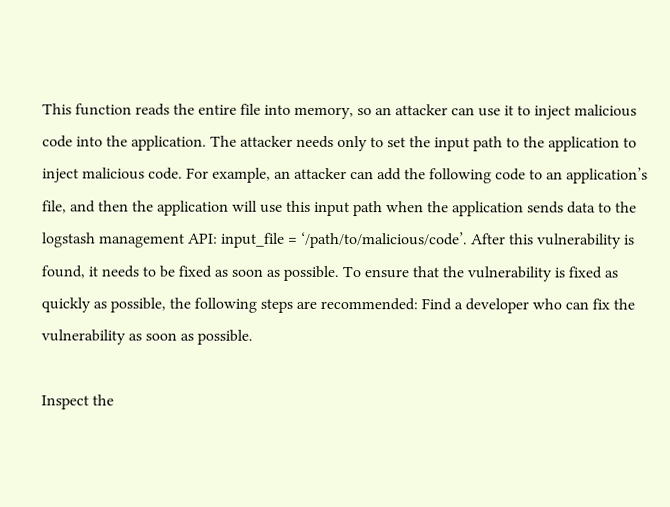This function reads the entire file into memory, so an attacker can use it to inject malicious code into the application. The attacker needs only to set the input path to the application to inject malicious code. For example, an attacker can add the following code to an application’s file, and then the application will use this input path when the application sends data to the logstash management API: input_file = ‘/path/to/malicious/code’. After this vulnerability is found, it needs to be fixed as soon as possible. To ensure that the vulnerability is fixed as quickly as possible, the following steps are recommended: Find a developer who can fix the vulnerability as soon as possible.

Inspect the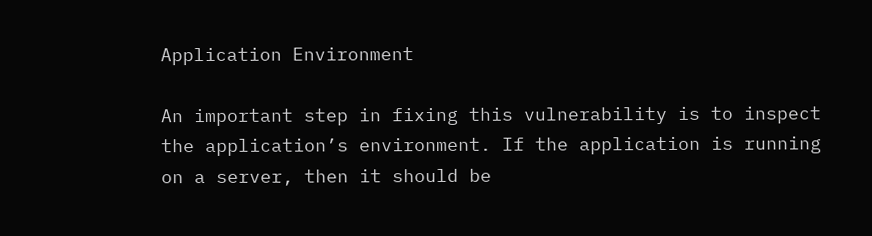Application Environment

An important step in fixing this vulnerability is to inspect the application’s environment. If the application is running on a server, then it should be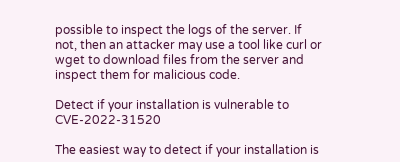possible to inspect the logs of the server. If not, then an attacker may use a tool like curl or wget to download files from the server and inspect them for malicious code.

Detect if your installation is vulnerable to CVE-2022-31520

The easiest way to detect if your installation is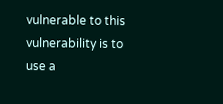vulnerable to this vulnerability is to use a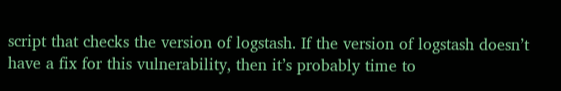script that checks the version of logstash. If the version of logstash doesn’t have a fix for this vulnerability, then it’s probably time to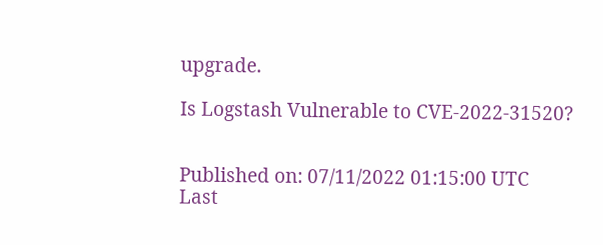upgrade.

Is Logstash Vulnerable to CVE-2022-31520?


Published on: 07/11/2022 01:15:00 UTC
Last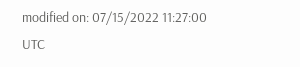modified on: 07/15/2022 11:27:00 UTC